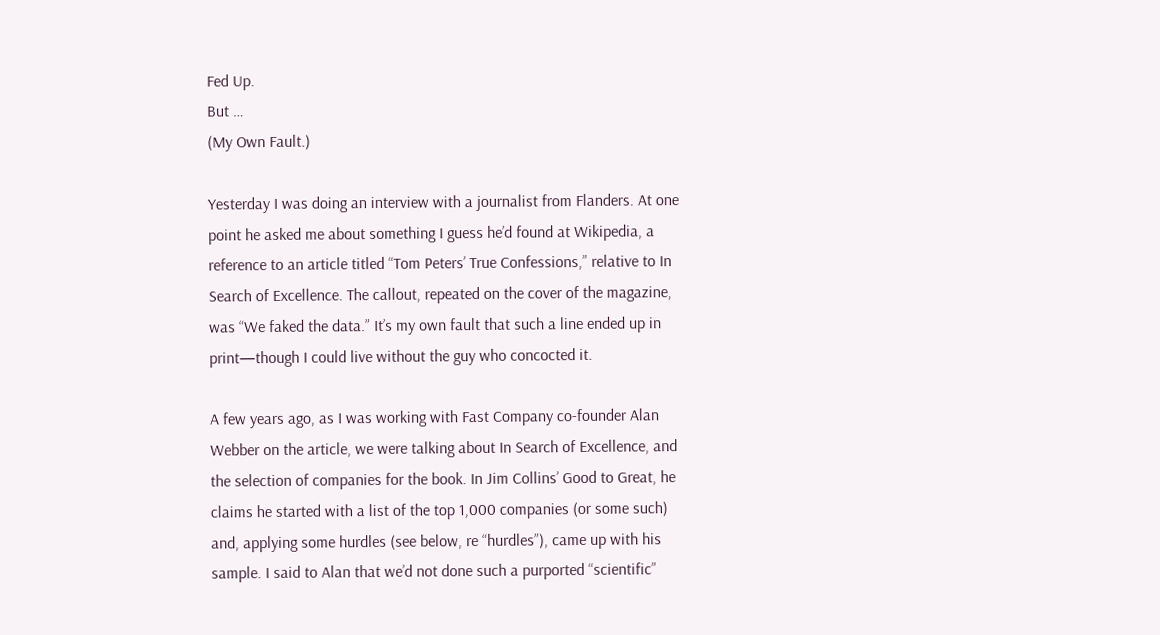Fed Up.
But …
(My Own Fault.)

Yesterday I was doing an interview with a journalist from Flanders. At one point he asked me about something I guess he’d found at Wikipedia, a reference to an article titled “Tom Peters’ True Confessions,” relative to In Search of Excellence. The callout, repeated on the cover of the magazine, was “We faked the data.” It’s my own fault that such a line ended up in print—though I could live without the guy who concocted it.

A few years ago, as I was working with Fast Company co-founder Alan Webber on the article, we were talking about In Search of Excellence, and the selection of companies for the book. In Jim Collins’ Good to Great, he claims he started with a list of the top 1,000 companies (or some such) and, applying some hurdles (see below, re “hurdles”), came up with his sample. I said to Alan that we’d not done such a purported “scientific”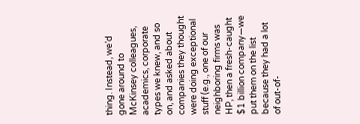thing. Instead, we’d gone around to McKinsey colleagues, academics, corporate types we knew, and so on, and asked about companies they thought were doing exceptional stuff (e.g., one of our neighboring firms was HP, then a fresh-caught $1 billion company—we put them on the list because they had a lot of out-of-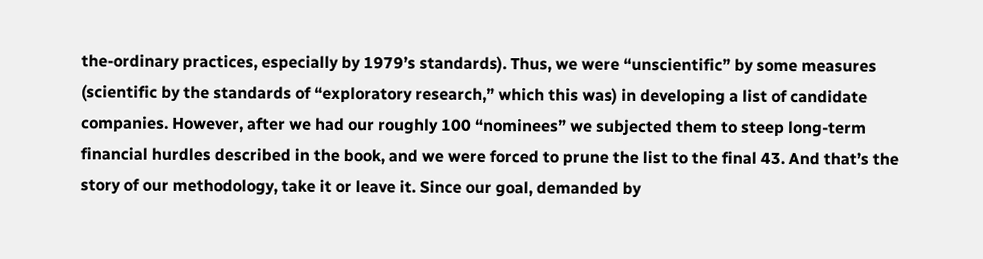the-ordinary practices, especially by 1979’s standards). Thus, we were “unscientific” by some measures (scientific by the standards of “exploratory research,” which this was) in developing a list of candidate companies. However, after we had our roughly 100 “nominees” we subjected them to steep long-term financial hurdles described in the book, and we were forced to prune the list to the final 43. And that’s the story of our methodology, take it or leave it. Since our goal, demanded by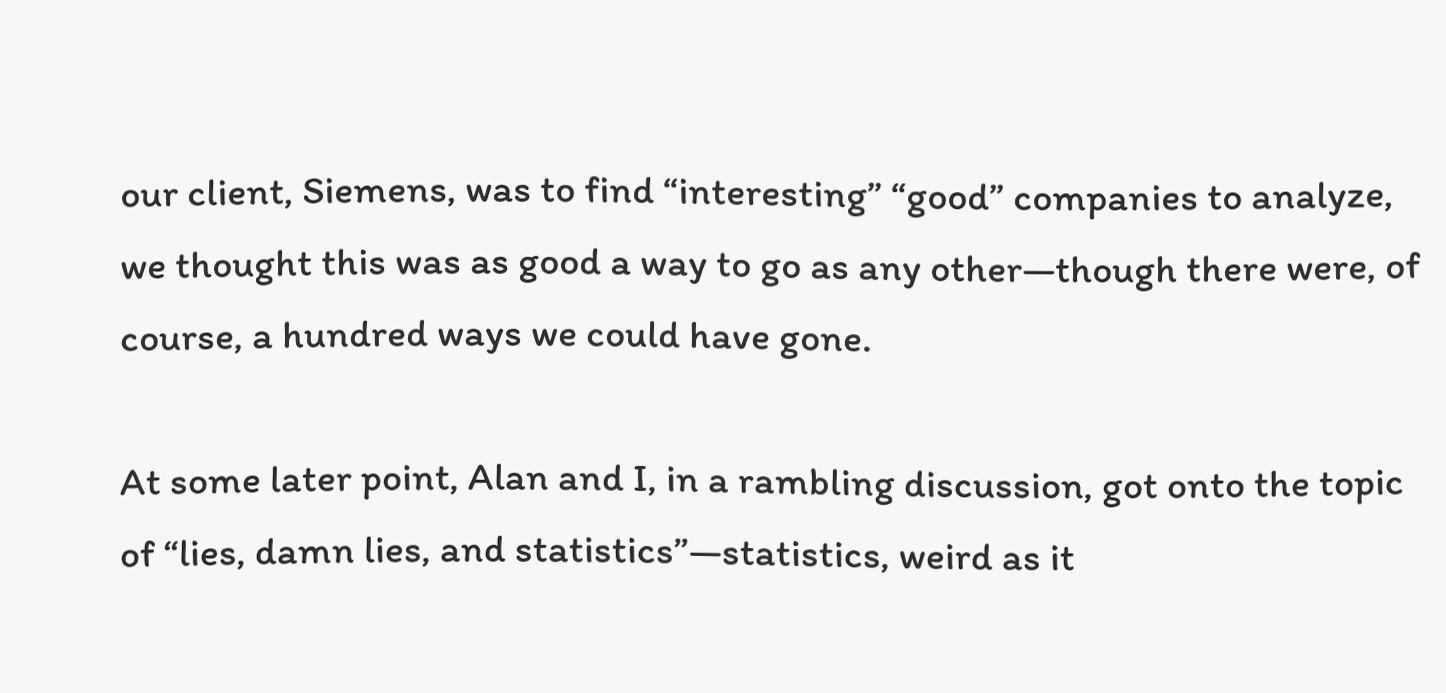our client, Siemens, was to find “interesting” “good” companies to analyze, we thought this was as good a way to go as any other—though there were, of course, a hundred ways we could have gone.

At some later point, Alan and I, in a rambling discussion, got onto the topic of “lies, damn lies, and statistics”—statistics, weird as it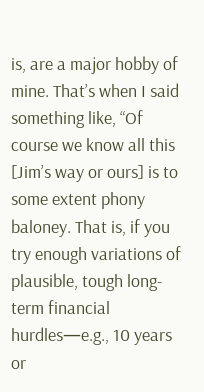is, are a major hobby of mine. That’s when I said something like, “Of course we know all this [Jim’s way or ours] is to some extent phony baloney. That is, if you try enough variations of plausible, tough long-term financial hurdles—e.g., 10 years or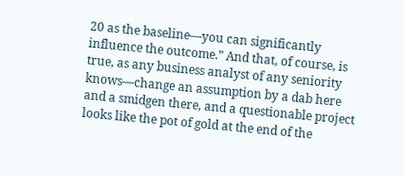20 as the baseline—you can significantly influence the outcome.” And that, of course, is true, as any business analyst of any seniority knows—change an assumption by a dab here and a smidgen there, and a questionable project looks like the pot of gold at the end of the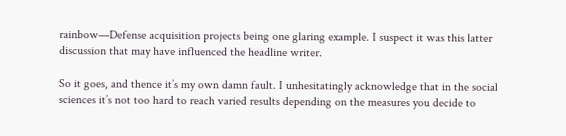rainbow—Defense acquisition projects being one glaring example. I suspect it was this latter discussion that may have influenced the headline writer.

So it goes, and thence it’s my own damn fault. I unhesitatingly acknowledge that in the social sciences it’s not too hard to reach varied results depending on the measures you decide to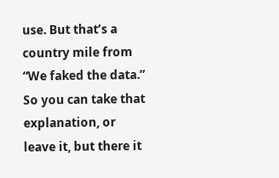use. But that’s a country mile from “We faked the data.” So you can take that explanation, or leave it, but there it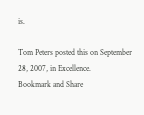is.

Tom Peters posted this on September 28, 2007, in Excellence.
Bookmark and Share